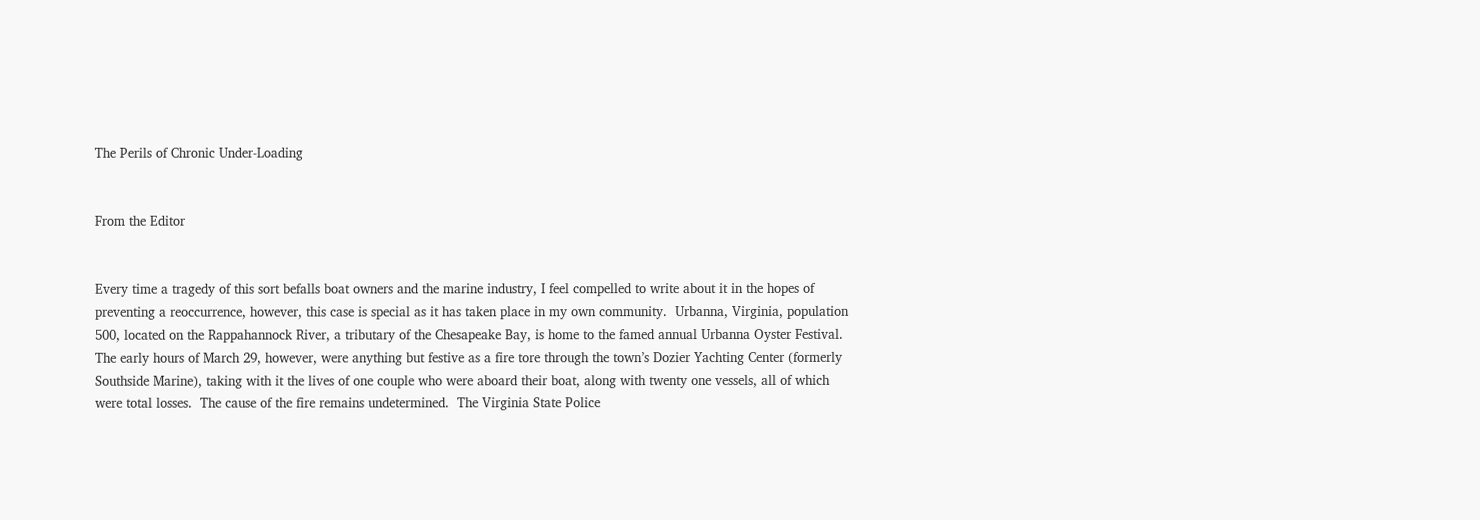The Perils of Chronic Under-Loading


From the Editor


Every time a tragedy of this sort befalls boat owners and the marine industry, I feel compelled to write about it in the hopes of preventing a reoccurrence, however, this case is special as it has taken place in my own community.  Urbanna, Virginia, population 500, located on the Rappahannock River, a tributary of the Chesapeake Bay, is home to the famed annual Urbanna Oyster Festival.  The early hours of March 29, however, were anything but festive as a fire tore through the town’s Dozier Yachting Center (formerly Southside Marine), taking with it the lives of one couple who were aboard their boat, along with twenty one vessels, all of which were total losses.  The cause of the fire remains undetermined.  The Virginia State Police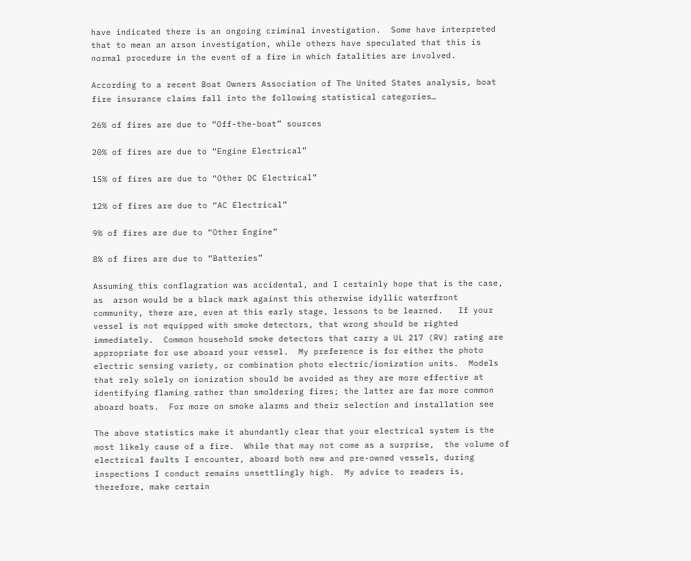have indicated there is an ongoing criminal investigation.  Some have interpreted that to mean an arson investigation, while others have speculated that this is normal procedure in the event of a fire in which fatalities are involved.

According to a recent Boat Owners Association of The United States analysis, boat fire insurance claims fall into the following statistical categories…

26% of fires are due to “Off-the-boat” sources

20% of fires are due to “Engine Electrical”

15% of fires are due to “Other DC Electrical”

12% of fires are due to “AC Electrical”

9% of fires are due to “Other Engine”

8% of fires are due to “Batteries”

Assuming this conflagration was accidental, and I certainly hope that is the case, as  arson would be a black mark against this otherwise idyllic waterfront community, there are, even at this early stage, lessons to be learned.   If your vessel is not equipped with smoke detectors, that wrong should be righted immediately.  Common household smoke detectors that carry a UL 217 (RV) rating are appropriate for use aboard your vessel.  My preference is for either the photo electric sensing variety, or combination photo electric/ionization units.  Models that rely solely on ionization should be avoided as they are more effective at identifying flaming rather than smoldering fires; the latter are far more common aboard boats.  For more on smoke alarms and their selection and installation see

The above statistics make it abundantly clear that your electrical system is the most likely cause of a fire.  While that may not come as a surprise,  the volume of electrical faults I encounter, aboard both new and pre-owned vessels, during inspections I conduct remains unsettlingly high.  My advice to readers is, therefore, make certain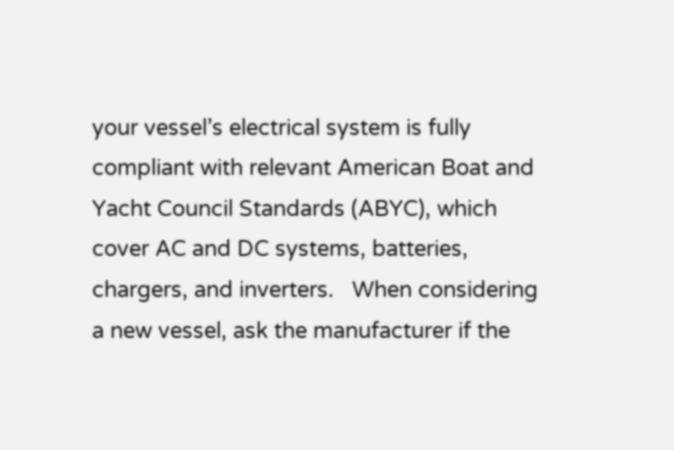your vessel’s electrical system is fully compliant with relevant American Boat and Yacht Council Standards (ABYC), which cover AC and DC systems, batteries, chargers, and inverters.   When considering a new vessel, ask the manufacturer if the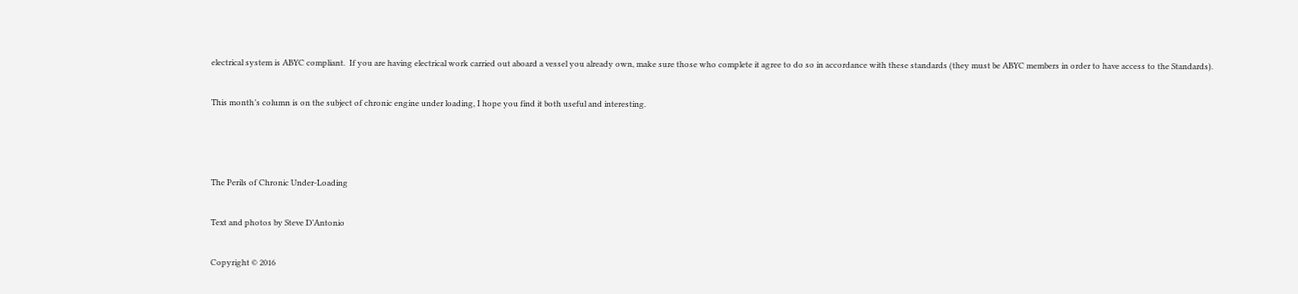electrical system is ABYC compliant.  If you are having electrical work carried out aboard a vessel you already own, make sure those who complete it agree to do so in accordance with these standards (they must be ABYC members in order to have access to the Standards).

This month’s column is on the subject of chronic engine under loading, I hope you find it both useful and interesting.



The Perils of Chronic Under-Loading

Text and photos by Steve D’Antonio

Copyright © 2016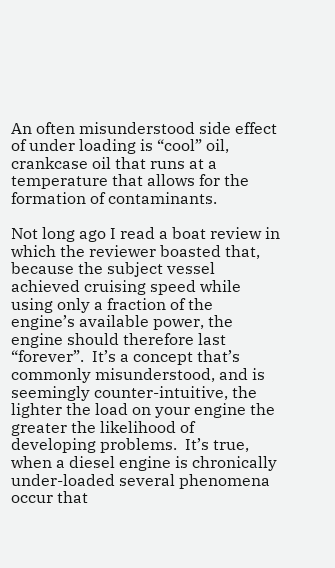An often misunderstood side effect of under loading is “cool” oil, crankcase oil that runs at a temperature that allows for the formation of contaminants.

Not long ago I read a boat review in which the reviewer boasted that, because the subject vessel achieved cruising speed while using only a fraction of the engine’s available power, the engine should therefore last “forever”.  It’s a concept that’s commonly misunderstood, and is seemingly counter-intuitive, the lighter the load on your engine the greater the likelihood of developing problems.  It’s true, when a diesel engine is chronically under-loaded several phenomena occur that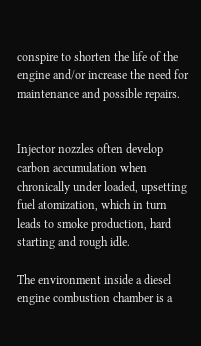conspire to shorten the life of the engine and/or increase the need for maintenance and possible repairs.


Injector nozzles often develop carbon accumulation when chronically under loaded, upsetting fuel atomization, which in turn leads to smoke production, hard starting and rough idle.

The environment inside a diesel engine combustion chamber is a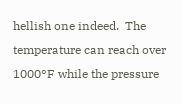hellish one indeed.  The temperature can reach over 1000°F while the pressure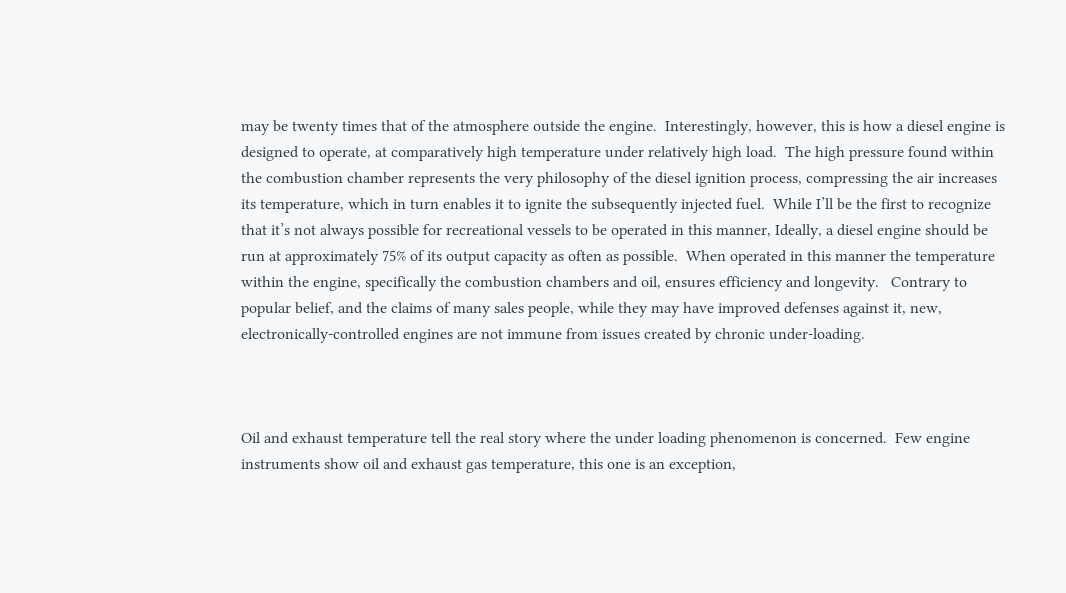may be twenty times that of the atmosphere outside the engine.  Interestingly, however, this is how a diesel engine is designed to operate, at comparatively high temperature under relatively high load.  The high pressure found within the combustion chamber represents the very philosophy of the diesel ignition process, compressing the air increases its temperature, which in turn enables it to ignite the subsequently injected fuel.  While I’ll be the first to recognize that it’s not always possible for recreational vessels to be operated in this manner, Ideally, a diesel engine should be run at approximately 75% of its output capacity as often as possible.  When operated in this manner the temperature within the engine, specifically the combustion chambers and oil, ensures efficiency and longevity.   Contrary to popular belief, and the claims of many sales people, while they may have improved defenses against it, new, electronically-controlled engines are not immune from issues created by chronic under-loading.



Oil and exhaust temperature tell the real story where the under loading phenomenon is concerned.  Few engine instruments show oil and exhaust gas temperature, this one is an exception,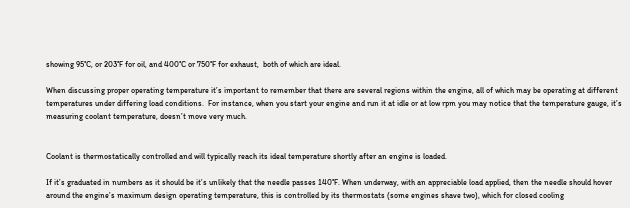showing 95°C, or 203°F for oil, and 400°C or 750°F for exhaust,  both of which are ideal.

When discussing proper operating temperature it’s important to remember that there are several regions within the engine, all of which may be operating at different temperatures under differing load conditions.  For instance, when you start your engine and run it at idle or at low rpm you may notice that the temperature gauge, it’s measuring coolant temperature, doesn’t move very much.


Coolant is thermostatically controlled and will typically reach its ideal temperature shortly after an engine is loaded.

If it’s graduated in numbers as it should be it’s unlikely that the needle passes 140°F. When underway, with an appreciable load applied, then the needle should hover around the engine’s maximum design operating temperature, this is controlled by its thermostats (some engines shave two), which for closed cooling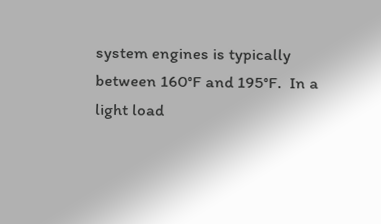system engines is typically between 160°F and 195°F.  In a light load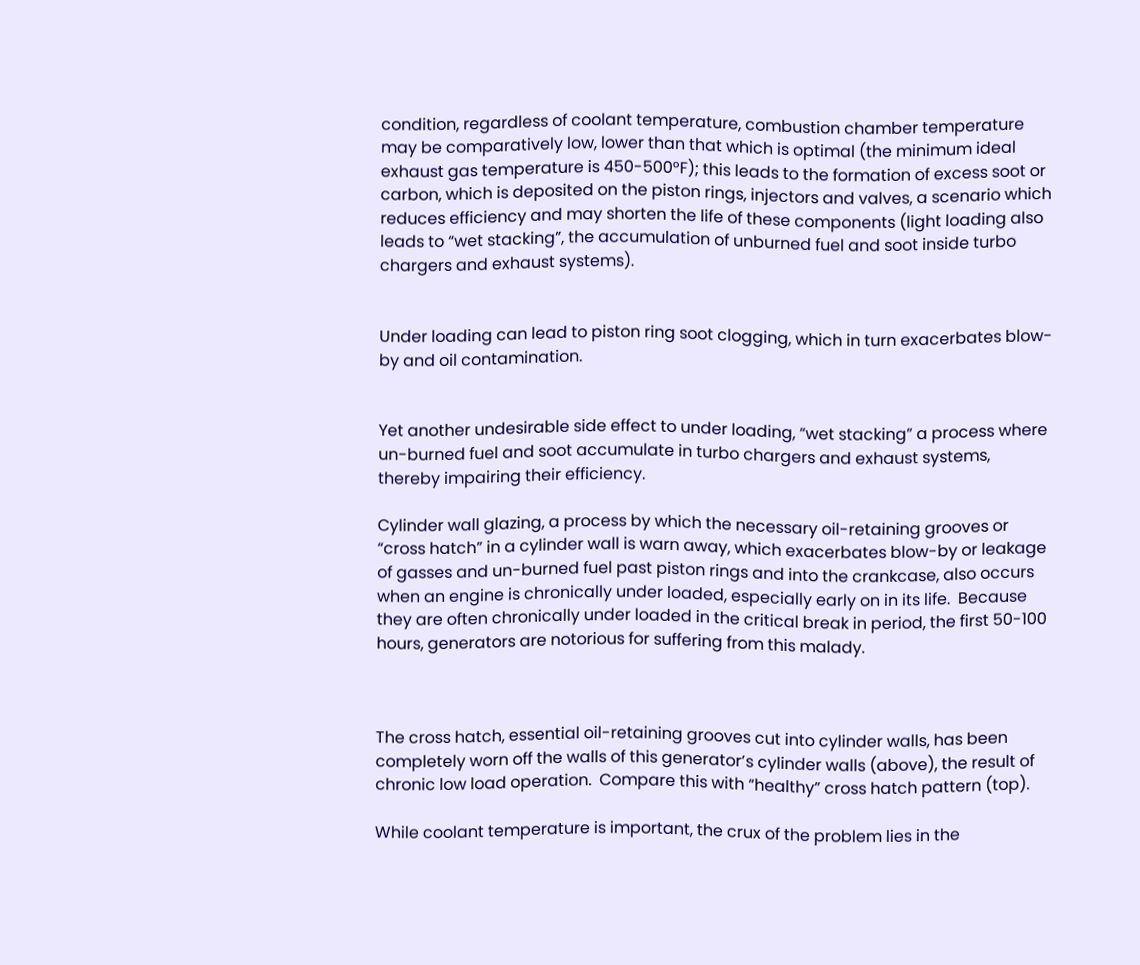condition, regardless of coolant temperature, combustion chamber temperature may be comparatively low, lower than that which is optimal (the minimum ideal exhaust gas temperature is 450-500°F); this leads to the formation of excess soot or carbon, which is deposited on the piston rings, injectors and valves, a scenario which reduces efficiency and may shorten the life of these components (light loading also leads to “wet stacking”, the accumulation of unburned fuel and soot inside turbo chargers and exhaust systems).


Under loading can lead to piston ring soot clogging, which in turn exacerbates blow-by and oil contamination.


Yet another undesirable side effect to under loading, “wet stacking” a process where un-burned fuel and soot accumulate in turbo chargers and exhaust systems, thereby impairing their efficiency.

Cylinder wall glazing, a process by which the necessary oil-retaining grooves or “cross hatch” in a cylinder wall is warn away, which exacerbates blow-by or leakage of gasses and un-burned fuel past piston rings and into the crankcase, also occurs when an engine is chronically under loaded, especially early on in its life.  Because they are often chronically under loaded in the critical break in period, the first 50-100 hours, generators are notorious for suffering from this malady.



The cross hatch, essential oil-retaining grooves cut into cylinder walls, has been completely worn off the walls of this generator’s cylinder walls (above), the result of chronic low load operation.  Compare this with “healthy” cross hatch pattern (top).

While coolant temperature is important, the crux of the problem lies in the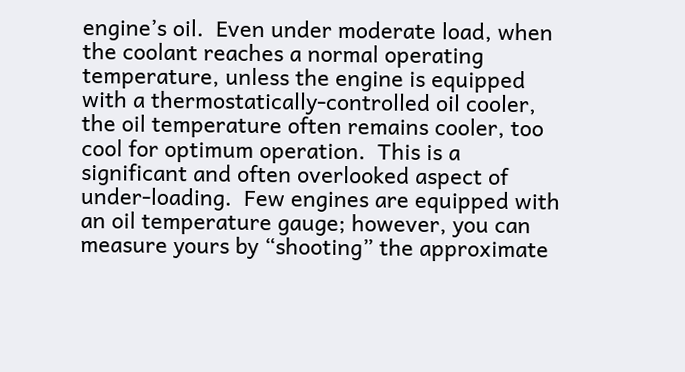engine’s oil.  Even under moderate load, when the coolant reaches a normal operating temperature, unless the engine is equipped with a thermostatically-controlled oil cooler, the oil temperature often remains cooler, too cool for optimum operation.  This is a significant and often overlooked aspect of under-loading.  Few engines are equipped with an oil temperature gauge; however, you can measure yours by “shooting” the approximate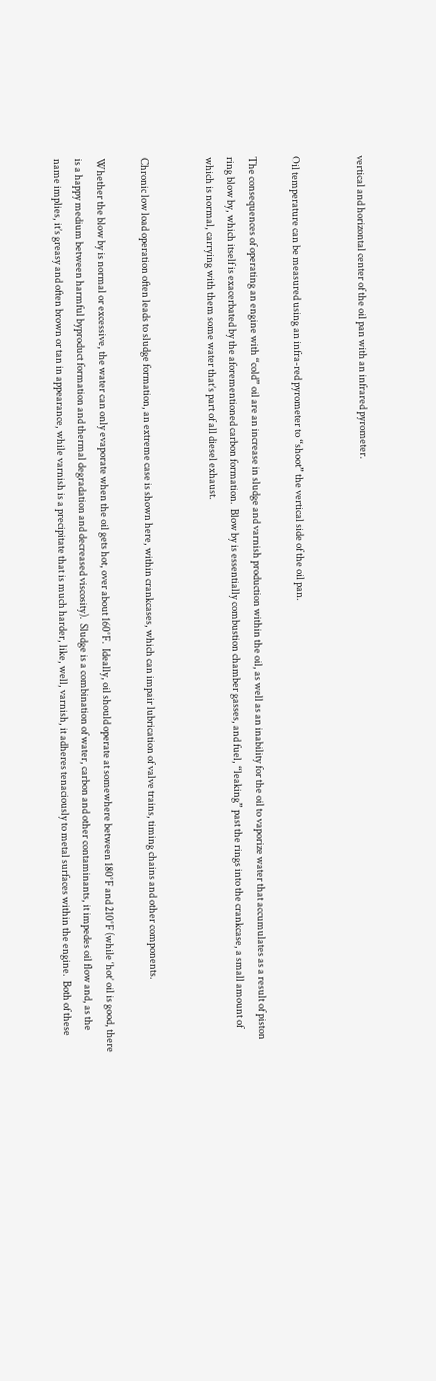vertical and horizontal center of the oil pan with an infrared pyrometer.


Oil temperature can be measured using an infra-red pyrometer to “shoot” the vertical side of the oil pan.

The consequences of operating an engine with “cold” oil are an increase in sludge and varnish production within the oil, as well as an inability for the oil to vaporize water that accumulates as a result of piston ring blow by, which itself is exacerbated by the aforementioned carbon formation.  Blow by is essentially combustion chamber gasses, and fuel, “leaking” past the rings into the crankcase, a small amount of which is normal, carrying with them some water that’s part of all diesel exhaust.


Chronic low load operation often leads to sludge formation, an extreme case is shown here, within crankcases, which can impair lubrication of valve trains, timing chains and other components.

Whether the blow by is normal or excessive, the water can only evaporate when the oil gets hot, over about 160°F.  Ideally, oil should operate at somewhere between 180°F and 210°F (while ‘hot’ oil is good, there is a happy medium between harmful byproduct formation and thermal degradation and decreased viscosity).  Sludge is a combination of water, carbon and other contaminants, it impedes oil flow and, as the name implies, it’s greasy and often brown or tan in appearance, while varnish is a precipitate that is much harder, like, well, varnish, it adheres tenaciously to metal surfaces within the engine.  Both of these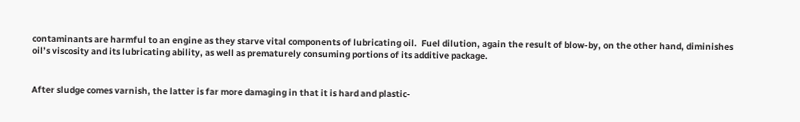contaminants are harmful to an engine as they starve vital components of lubricating oil.  Fuel dilution, again the result of blow-by, on the other hand, diminishes oil’s viscosity and its lubricating ability, as well as prematurely consuming portions of its additive package.


After sludge comes varnish, the latter is far more damaging in that it is hard and plastic-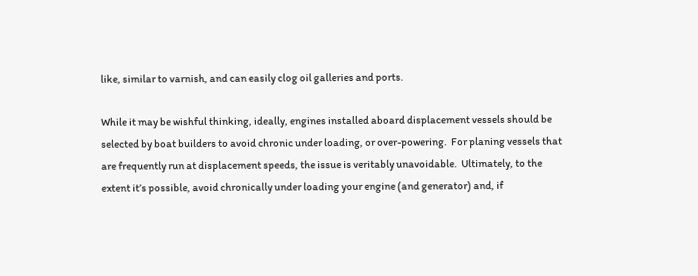like, similar to varnish, and can easily clog oil galleries and ports.

While it may be wishful thinking, ideally, engines installed aboard displacement vessels should be selected by boat builders to avoid chronic under loading, or over-powering.  For planing vessels that are frequently run at displacement speeds, the issue is veritably unavoidable.  Ultimately, to the extent it’s possible, avoid chronically under loading your engine (and generator) and, if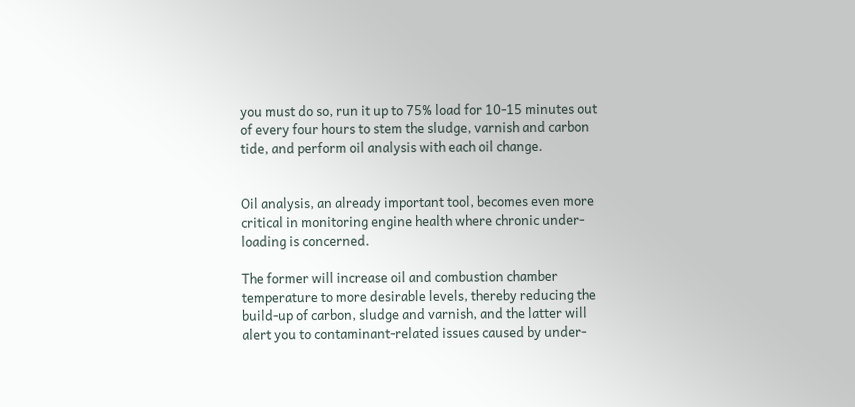you must do so, run it up to 75% load for 10-15 minutes out of every four hours to stem the sludge, varnish and carbon tide, and perform oil analysis with each oil change.


Oil analysis, an already important tool, becomes even more critical in monitoring engine health where chronic under-loading is concerned.

The former will increase oil and combustion chamber temperature to more desirable levels, thereby reducing the build-up of carbon, sludge and varnish, and the latter will alert you to contaminant-related issues caused by under-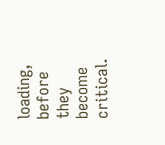loading, before they become critical.